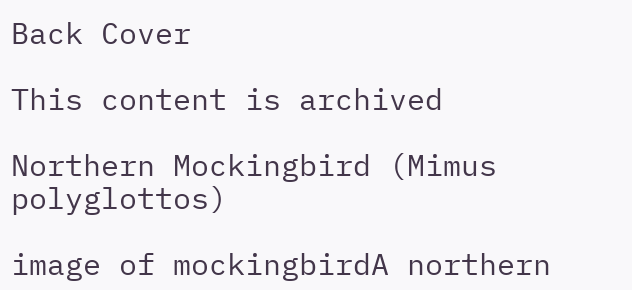Back Cover

This content is archived

Northern Mockingbird (Mimus polyglottos)

image of mockingbirdA northern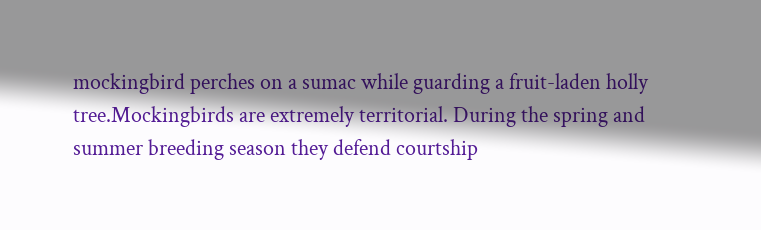mockingbird perches on a sumac while guarding a fruit-laden holly tree.Mockingbirds are extremely territorial. During the spring and summer breeding season they defend courtship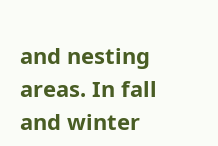and nesting areas. In fall and winter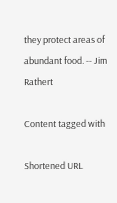they protect areas of abundant food. -- Jim Rathert

Content tagged with

Shortened URL